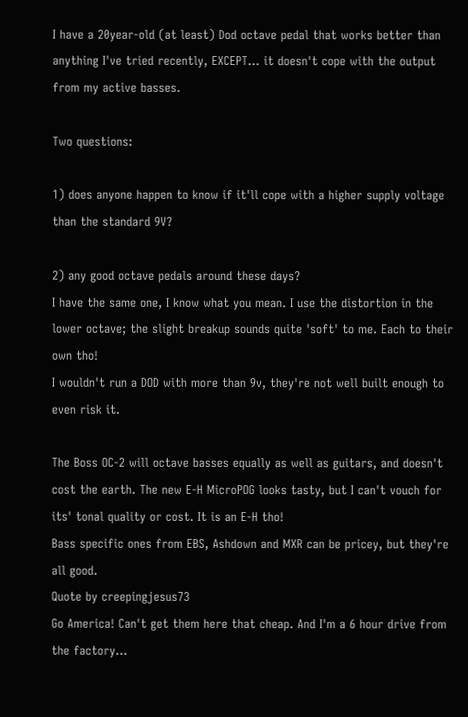I have a 20year-old (at least) Dod octave pedal that works better than anything I've tried recently, EXCEPT... it doesn't cope with the output from my active basses.

Two questions:

1) does anyone happen to know if it'll cope with a higher supply voltage than the standard 9V?

2) any good octave pedals around these days?
I have the same one, I know what you mean. I use the distortion in the lower octave; the slight breakup sounds quite 'soft' to me. Each to their own tho!
I wouldn't run a DOD with more than 9v, they're not well built enough to even risk it.

The Boss OC-2 will octave basses equally as well as guitars, and doesn't cost the earth. The new E-H MicroPOG looks tasty, but I can't vouch for its' tonal quality or cost. It is an E-H tho!
Bass specific ones from EBS, Ashdown and MXR can be pricey, but they're all good.
Quote by creepingjesus73
Go America! Can't get them here that cheap. And I'm a 6 hour drive from the factory...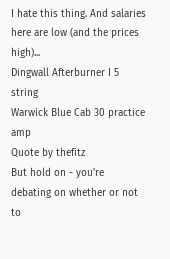I hate this thing. And salaries here are low (and the prices high)...
Dingwall Afterburner I 5 string
Warwick Blue Cab 30 practice amp
Quote by thefitz
But hold on - you're debating on whether or not to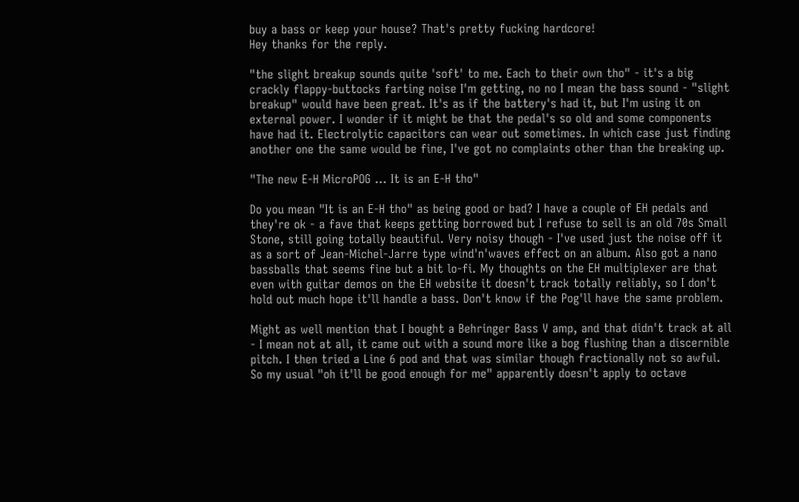buy a bass or keep your house? That's pretty fucking hardcore!
Hey thanks for the reply.

"the slight breakup sounds quite 'soft' to me. Each to their own tho" - it's a big crackly flappy-buttocks farting noise I'm getting, no no I mean the bass sound - "slight breakup" would have been great. It's as if the battery's had it, but I'm using it on external power. I wonder if it might be that the pedal's so old and some components have had it. Electrolytic capacitors can wear out sometimes. In which case just finding another one the same would be fine, I've got no complaints other than the breaking up.

"The new E-H MicroPOG ... It is an E-H tho"

Do you mean "It is an E-H tho" as being good or bad? I have a couple of EH pedals and they're ok - a fave that keeps getting borrowed but I refuse to sell is an old 70s Small Stone, still going totally beautiful. Very noisy though - I've used just the noise off it as a sort of Jean-Michel-Jarre type wind'n'waves effect on an album. Also got a nano bassballs that seems fine but a bit lo-fi. My thoughts on the EH multiplexer are that even with guitar demos on the EH website it doesn't track totally reliably, so I don't hold out much hope it'll handle a bass. Don't know if the Pog'll have the same problem.

Might as well mention that I bought a Behringer Bass V amp, and that didn't track at all - I mean not at all, it came out with a sound more like a bog flushing than a discernible pitch. I then tried a Line 6 pod and that was similar though fractionally not so awful. So my usual "oh it'll be good enough for me" apparently doesn't apply to octave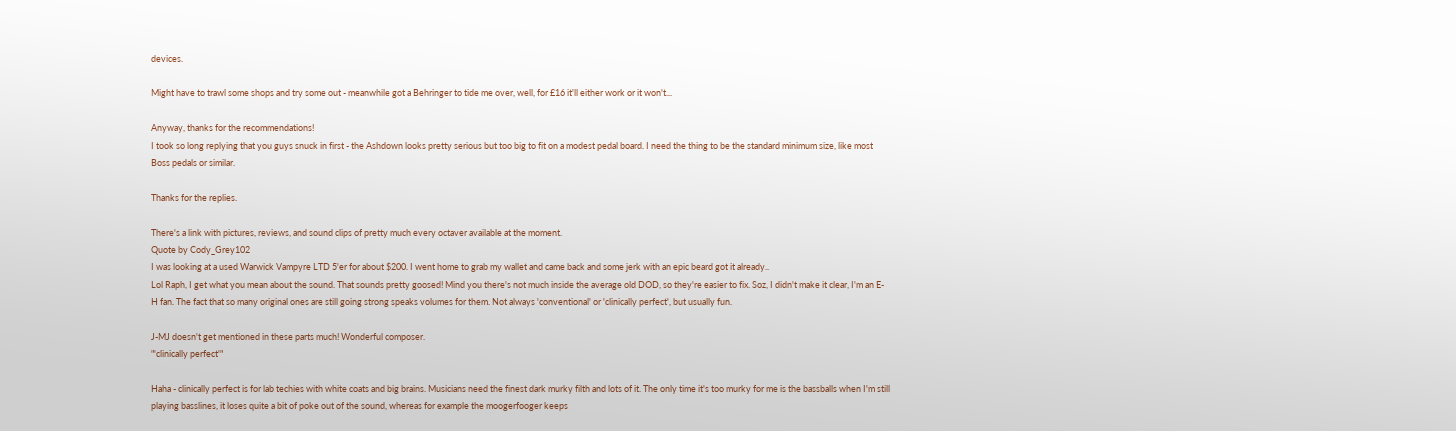devices.

Might have to trawl some shops and try some out - meanwhile got a Behringer to tide me over, well, for £16 it'll either work or it won't...

Anyway, thanks for the recommendations!
I took so long replying that you guys snuck in first - the Ashdown looks pretty serious but too big to fit on a modest pedal board. I need the thing to be the standard minimum size, like most Boss pedals or similar.

Thanks for the replies.

There's a link with pictures, reviews, and sound clips of pretty much every octaver available at the moment.
Quote by Cody_Grey102
I was looking at a used Warwick Vampyre LTD 5'er for about $200. I went home to grab my wallet and came back and some jerk with an epic beard got it already..
Lol Raph, I get what you mean about the sound. That sounds pretty goosed! Mind you there's not much inside the average old DOD, so they're easier to fix. Soz, I didn't make it clear, I'm an E-H fan. The fact that so many original ones are still going strong speaks volumes for them. Not always 'conventional' or 'clinically perfect', but usually fun.

J-MJ doesn't get mentioned in these parts much! Wonderful composer.
"'clinically perfect'"

Haha - clinically perfect is for lab techies with white coats and big brains. Musicians need the finest dark murky filth and lots of it. The only time it's too murky for me is the bassballs when I'm still playing basslines, it loses quite a bit of poke out of the sound, whereas for example the moogerfooger keeps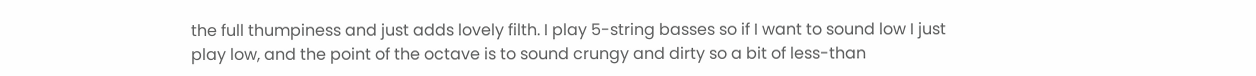the full thumpiness and just adds lovely filth. I play 5-string basses so if I want to sound low I just play low, and the point of the octave is to sound crungy and dirty so a bit of less-than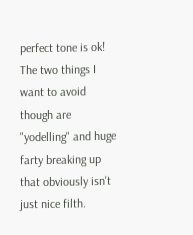perfect tone is ok! The two things I want to avoid though are "yodelling" and huge farty breaking up that obviously isn't just nice filth.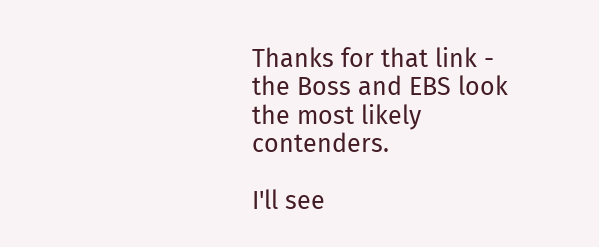Thanks for that link - the Boss and EBS look the most likely contenders.

I'll see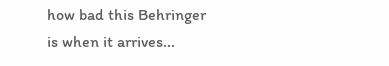how bad this Behringer is when it arrives...